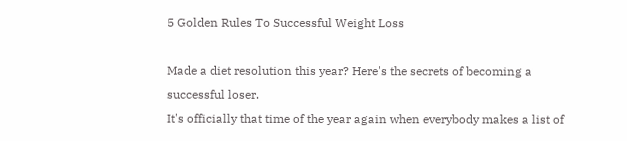5 Golden Rules To Successful Weight Loss

Made a diet resolution this year? Here's the secrets of becoming a successful loser.
It's officially that time of the year again when everybody makes a list of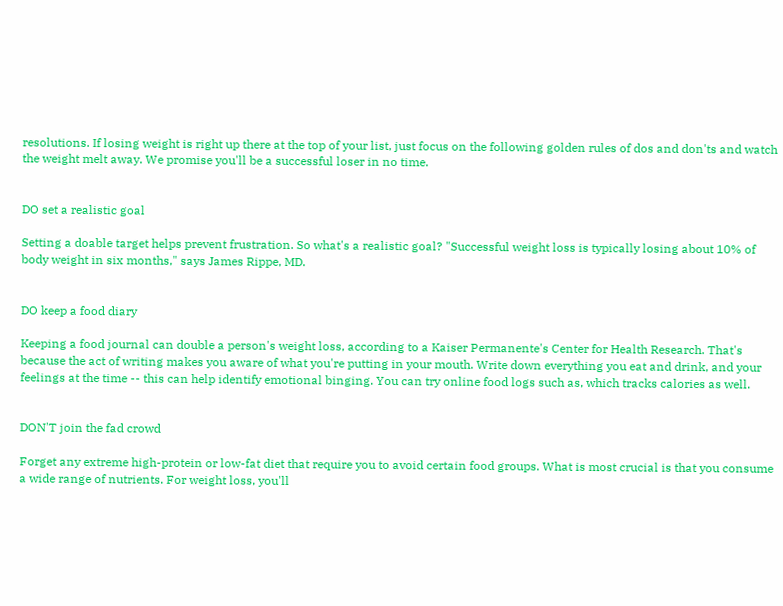resolutions. If losing weight is right up there at the top of your list, just focus on the following golden rules of dos and don'ts and watch the weight melt away. We promise you'll be a successful loser in no time.


DO set a realistic goal

Setting a doable target helps prevent frustration. So what's a realistic goal? "Successful weight loss is typically losing about 10% of body weight in six months," says James Rippe, MD.


DO keep a food diary

Keeping a food journal can double a person's weight loss, according to a Kaiser Permanente's Center for Health Research. That's because the act of writing makes you aware of what you're putting in your mouth. Write down everything you eat and drink, and your feelings at the time -- this can help identify emotional binging. You can try online food logs such as, which tracks calories as well.


DON'T join the fad crowd

Forget any extreme high-protein or low-fat diet that require you to avoid certain food groups. What is most crucial is that you consume a wide range of nutrients. For weight loss, you'll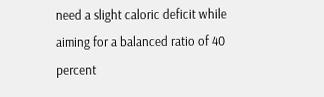need a slight caloric deficit while aiming for a balanced ratio of 40 percent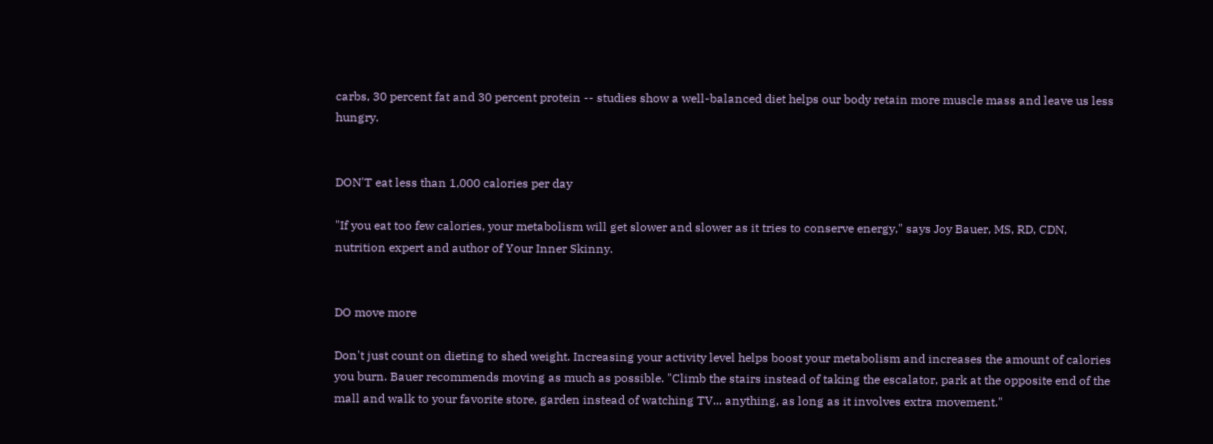carbs, 30 percent fat and 30 percent protein -- studies show a well-balanced diet helps our body retain more muscle mass and leave us less hungry.


DON'T eat less than 1,000 calories per day

"If you eat too few calories, your metabolism will get slower and slower as it tries to conserve energy," says Joy Bauer, MS, RD, CDN, nutrition expert and author of Your Inner Skinny.


DO move more

Don't just count on dieting to shed weight. Increasing your activity level helps boost your metabolism and increases the amount of calories you burn. Bauer recommends moving as much as possible. "Climb the stairs instead of taking the escalator, park at the opposite end of the mall and walk to your favorite store, garden instead of watching TV... anything, as long as it involves extra movement."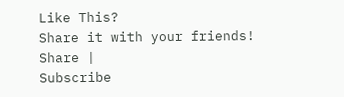Like This?
Share it with your friends!
Share |
Subscribe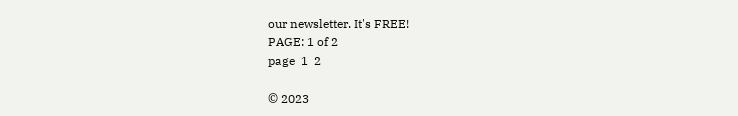our newsletter. It's FREE!
PAGE: 1 of 2
page  1  2

© 2023